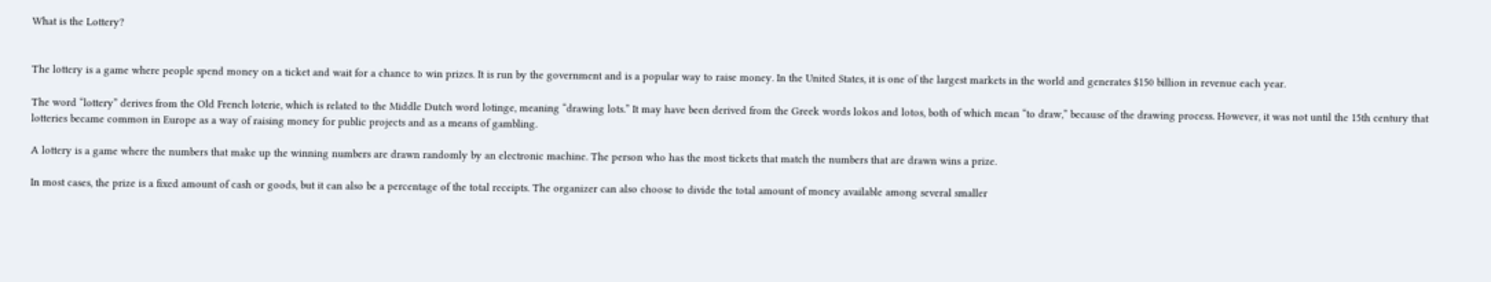What is the Lottery?


The lottery is a game where people spend money on a ticket and wait for a chance to win prizes. It is run by the government and is a popular way to raise money. In the United States, it is one of the largest markets in the world and generates $150 billion in revenue each year.

The word “lottery” derives from the Old French loterie, which is related to the Middle Dutch word lotinge, meaning “drawing lots.” It may have been derived from the Greek words lokos and lotos, both of which mean “to draw,” because of the drawing process. However, it was not until the 15th century that lotteries became common in Europe as a way of raising money for public projects and as a means of gambling.

A lottery is a game where the numbers that make up the winning numbers are drawn randomly by an electronic machine. The person who has the most tickets that match the numbers that are drawn wins a prize.

In most cases, the prize is a fixed amount of cash or goods, but it can also be a percentage of the total receipts. The organizer can also choose to divide the total amount of money available among several smaller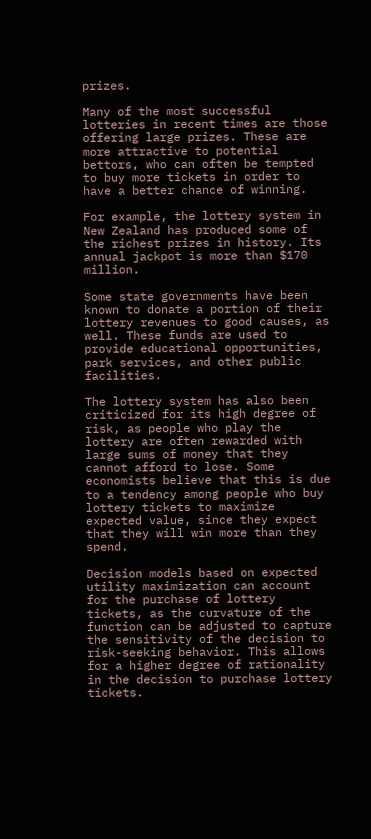prizes.

Many of the most successful lotteries in recent times are those offering large prizes. These are more attractive to potential bettors, who can often be tempted to buy more tickets in order to have a better chance of winning.

For example, the lottery system in New Zealand has produced some of the richest prizes in history. Its annual jackpot is more than $170 million.

Some state governments have been known to donate a portion of their lottery revenues to good causes, as well. These funds are used to provide educational opportunities, park services, and other public facilities.

The lottery system has also been criticized for its high degree of risk, as people who play the lottery are often rewarded with large sums of money that they cannot afford to lose. Some economists believe that this is due to a tendency among people who buy lottery tickets to maximize expected value, since they expect that they will win more than they spend.

Decision models based on expected utility maximization can account for the purchase of lottery tickets, as the curvature of the function can be adjusted to capture the sensitivity of the decision to risk-seeking behavior. This allows for a higher degree of rationality in the decision to purchase lottery tickets.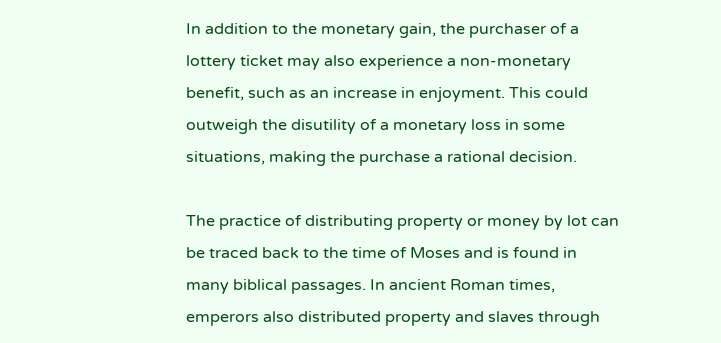In addition to the monetary gain, the purchaser of a lottery ticket may also experience a non-monetary benefit, such as an increase in enjoyment. This could outweigh the disutility of a monetary loss in some situations, making the purchase a rational decision.

The practice of distributing property or money by lot can be traced back to the time of Moses and is found in many biblical passages. In ancient Roman times, emperors also distributed property and slaves through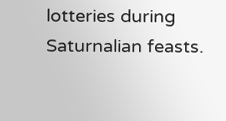lotteries during Saturnalian feasts.